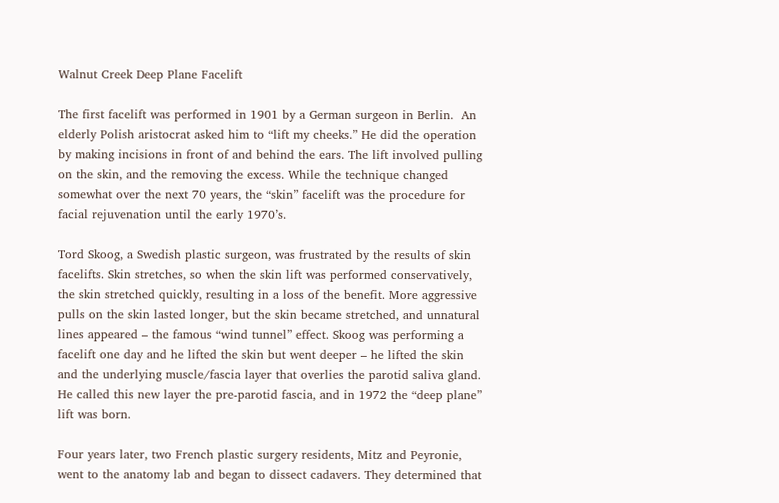Walnut Creek Deep Plane Facelift

The first facelift was performed in 1901 by a German surgeon in Berlin.  An elderly Polish aristocrat asked him to “lift my cheeks.” He did the operation by making incisions in front of and behind the ears. The lift involved pulling on the skin, and the removing the excess. While the technique changed somewhat over the next 70 years, the “skin” facelift was the procedure for facial rejuvenation until the early 1970’s.

Tord Skoog, a Swedish plastic surgeon, was frustrated by the results of skin facelifts. Skin stretches, so when the skin lift was performed conservatively, the skin stretched quickly, resulting in a loss of the benefit. More aggressive pulls on the skin lasted longer, but the skin became stretched, and unnatural lines appeared – the famous “wind tunnel” effect. Skoog was performing a facelift one day and he lifted the skin but went deeper – he lifted the skin and the underlying muscle/fascia layer that overlies the parotid saliva gland. He called this new layer the pre-parotid fascia, and in 1972 the “deep plane” lift was born.

Four years later, two French plastic surgery residents, Mitz and Peyronie, went to the anatomy lab and began to dissect cadavers. They determined that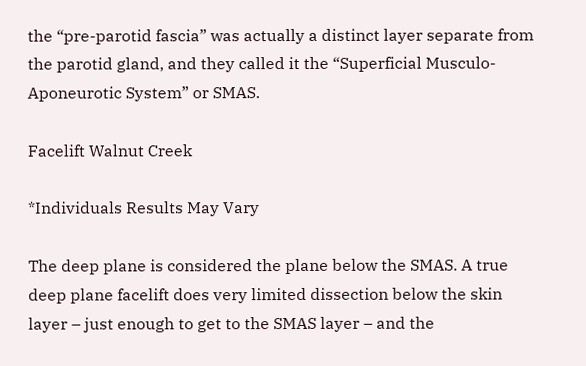the “pre-parotid fascia” was actually a distinct layer separate from the parotid gland, and they called it the “Superficial Musculo-Aponeurotic System” or SMAS.

Facelift Walnut Creek

*Individuals Results May Vary

The deep plane is considered the plane below the SMAS. A true deep plane facelift does very limited dissection below the skin layer – just enough to get to the SMAS layer – and the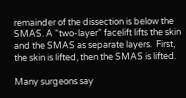remainder of the dissection is below the SMAS. A “two-layer” facelift lifts the skin and the SMAS as separate layers.  First, the skin is lifted, then the SMAS is lifted.

Many surgeons say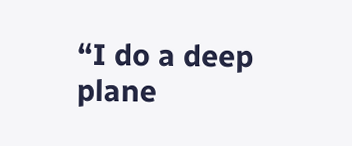“I do a deep plane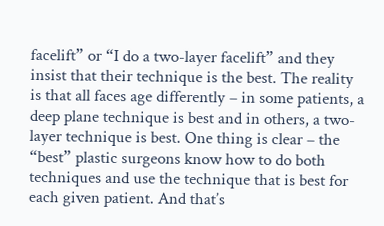facelift” or “I do a two-layer facelift” and they insist that their technique is the best. The reality is that all faces age differently – in some patients, a deep plane technique is best and in others, a two-layer technique is best. One thing is clear – the “best” plastic surgeons know how to do both techniques and use the technique that is best for each given patient. And that’s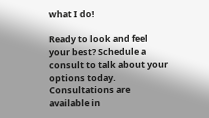what I do!

Ready to look and feel your best? Schedule a consult to talk about your options today. Consultations are available in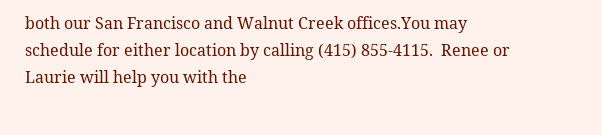both our San Francisco and Walnut Creek offices.You may schedule for either location by calling (415) 855-4115.  Renee or Laurie will help you with the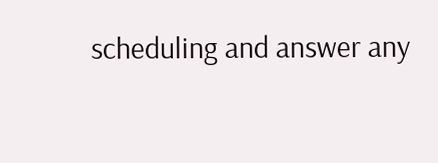scheduling and answer any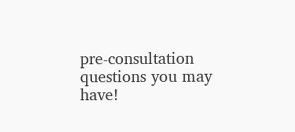pre-consultation questions you may have!